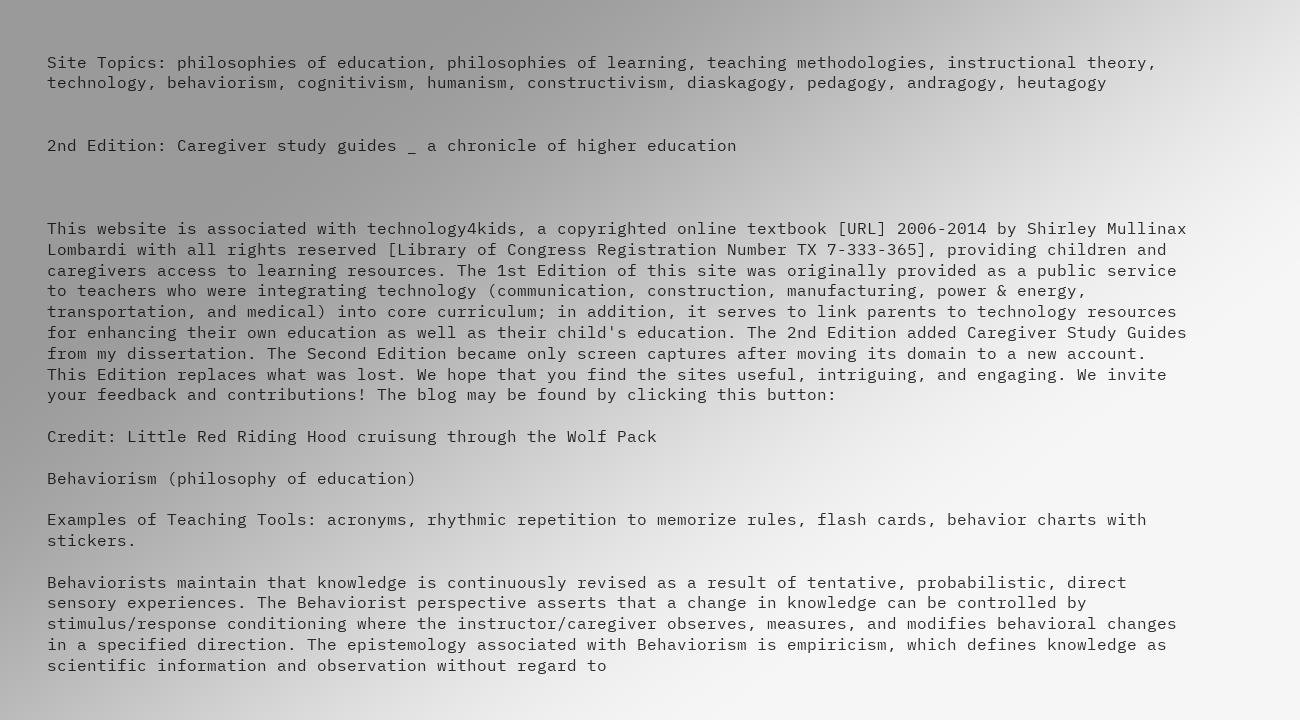Site Topics: philosophies of education, philosophies of learning, teaching methodologies, instructional theory, technology, behaviorism, cognitivism, humanism, constructivism, diaskagogy, pedagogy, andragogy, heutagogy


2nd Edition: Caregiver study guides _ a chronicle of higher education



This website is associated with technology4kids, a copyrighted online textbook [URL] 2006-2014 by Shirley Mullinax Lombardi with all rights reserved [Library of Congress Registration Number TX 7-333-365], providing children and caregivers access to learning resources. The 1st Edition of this site was originally provided as a public service to teachers who were integrating technology (communication, construction, manufacturing, power & energy, transportation, and medical) into core curriculum; in addition, it serves to link parents to technology resources for enhancing their own education as well as their child's education. The 2nd Edition added Caregiver Study Guides from my dissertation. The Second Edition became only screen captures after moving its domain to a new account. This Edition replaces what was lost. We hope that you find the sites useful, intriguing, and engaging. We invite your feedback and contributions! The blog may be found by clicking this button:

Credit: Little Red Riding Hood cruisung through the Wolf Pack

Behaviorism (philosophy of education)

Examples of Teaching Tools: acronyms, rhythmic repetition to memorize rules, flash cards, behavior charts with stickers.

Behaviorists maintain that knowledge is continuously revised as a result of tentative, probabilistic, direct sensory experiences. The Behaviorist perspective asserts that a change in knowledge can be controlled by stimulus/response conditioning where the instructor/caregiver observes, measures, and modifies behavioral changes in a specified direction. The epistemology associated with Behaviorism is empiricism, which defines knowledge as scientific information and observation without regard to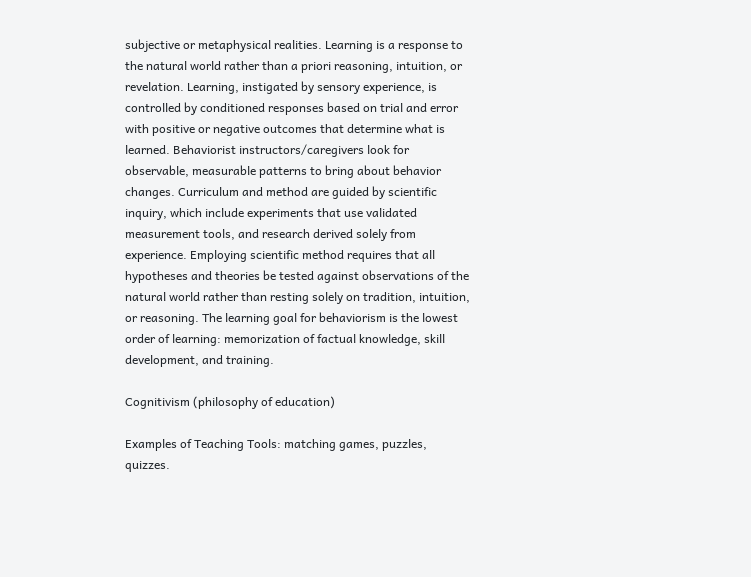subjective or metaphysical realities. Learning is a response to the natural world rather than a priori reasoning, intuition, or revelation. Learning, instigated by sensory experience, is controlled by conditioned responses based on trial and error with positive or negative outcomes that determine what is learned. Behaviorist instructors/caregivers look for observable, measurable patterns to bring about behavior changes. Curriculum and method are guided by scientific inquiry, which include experiments that use validated measurement tools, and research derived solely from experience. Employing scientific method requires that all hypotheses and theories be tested against observations of the natural world rather than resting solely on tradition, intuition, or reasoning. The learning goal for behaviorism is the lowest order of learning: memorization of factual knowledge, skill development, and training.

Cognitivism (philosophy of education)

Examples of Teaching Tools: matching games, puzzles, quizzes.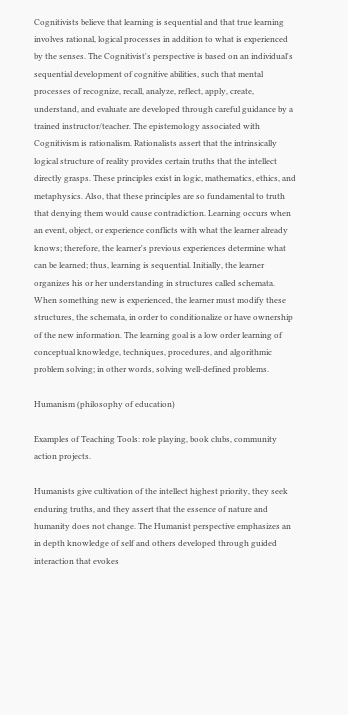Cognitivists believe that learning is sequential and that true learning involves rational, logical processes in addition to what is experienced by the senses. The Cognitivist's perspective is based on an individual's sequential development of cognitive abilities, such that mental processes of recognize, recall, analyze, reflect, apply, create, understand, and evaluate are developed through careful guidance by a trained instructor/teacher. The epistemology associated with Cognitivism is rationalism. Rationalists assert that the intrinsically logical structure of reality provides certain truths that the intellect directly grasps. These principles exist in logic, mathematics, ethics, and metaphysics. Also, that these principles are so fundamental to truth that denying them would cause contradiction. Learning occurs when an event, object, or experience conflicts with what the learner already knows; therefore, the learner's previous experiences determine what can be learned; thus, learning is sequential. Initially, the learner organizes his or her understanding in structures called schemata. When something new is experienced, the learner must modify these structures, the schemata, in order to conditionalize or have ownership of the new information. The learning goal is a low order learning of conceptual knowledge, techniques, procedures, and algorithmic problem solving; in other words, solving well-defined problems.

Humanism (philosophy of education)

Examples of Teaching Tools: role playing, book clubs, community action projects.

Humanists give cultivation of the intellect highest priority, they seek enduring truths, and they assert that the essence of nature and humanity does not change. The Humanist perspective emphasizes an in depth knowledge of self and others developed through guided interaction that evokes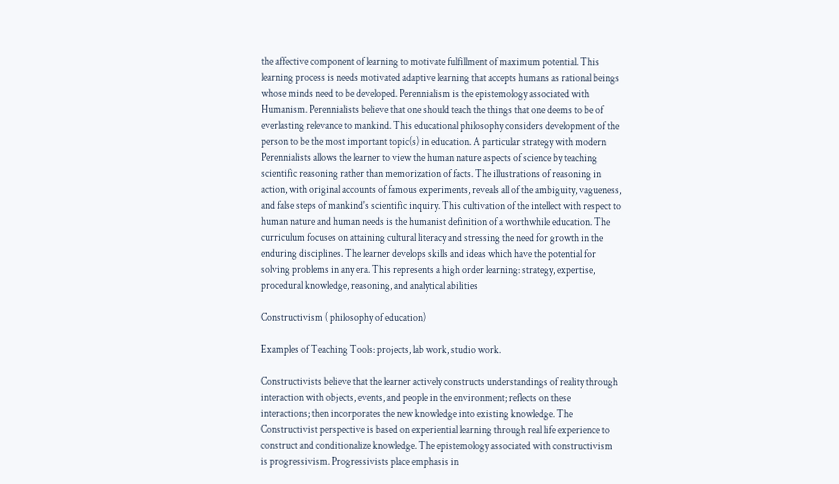the affective component of learning to motivate fulfillment of maximum potential. This learning process is needs motivated adaptive learning that accepts humans as rational beings whose minds need to be developed. Perennialism is the epistemology associated with Humanism. Perennialists believe that one should teach the things that one deems to be of everlasting relevance to mankind. This educational philosophy considers development of the person to be the most important topic(s) in education. A particular strategy with modern Perennialists allows the learner to view the human nature aspects of science by teaching scientific reasoning rather than memorization of facts. The illustrations of reasoning in action, with original accounts of famous experiments, reveals all of the ambiguity, vagueness, and false steps of mankind's scientific inquiry. This cultivation of the intellect with respect to human nature and human needs is the humanist definition of a worthwhile education. The curriculum focuses on attaining cultural literacy and stressing the need for growth in the enduring disciplines. The learner develops skills and ideas which have the potential for solving problems in any era. This represents a high order learning: strategy, expertise, procedural knowledge, reasoning, and analytical abilities

Constructivism ( philosophy of education)

Examples of Teaching Tools: projects, lab work, studio work.

Constructivists believe that the learner actively constructs understandings of reality through interaction with objects, events, and people in the environment; reflects on these interactions; then incorporates the new knowledge into existing knowledge. The Constructivist perspective is based on experiential learning through real life experience to construct and conditionalize knowledge. The epistemology associated with constructivism is progressivism. Progressivists place emphasis in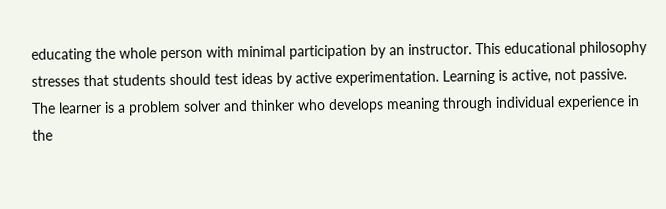educating the whole person with minimal participation by an instructor. This educational philosophy stresses that students should test ideas by active experimentation. Learning is active, not passive. The learner is a problem solver and thinker who develops meaning through individual experience in the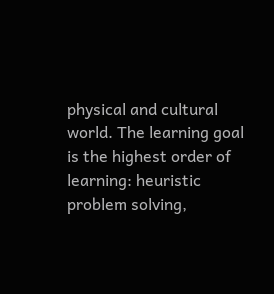physical and cultural world. The learning goal is the highest order of learning: heuristic problem solving,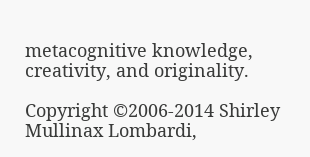metacognitive knowledge, creativity, and originality.

Copyright ©2006-2014 Shirley Mullinax Lombardi,